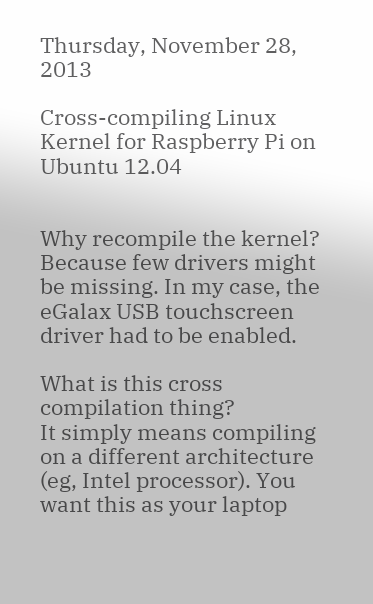Thursday, November 28, 2013

Cross-compiling Linux Kernel for Raspberry Pi on Ubuntu 12.04


Why recompile the kernel?
Because few drivers might be missing. In my case, the eGalax USB touchscreen driver had to be enabled.

What is this cross compilation thing?
It simply means compiling on a different architecture (eg, Intel processor). You want this as your laptop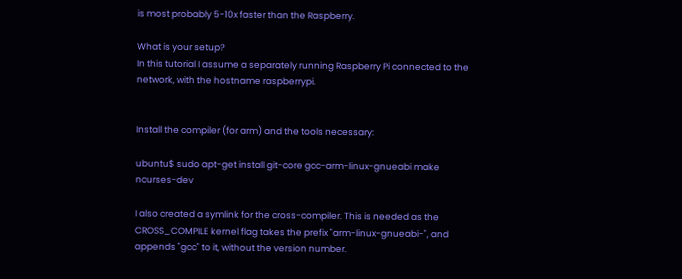is most probably 5-10x faster than the Raspberry.

What is your setup?
In this tutorial I assume a separately running Raspberry Pi connected to the network, with the hostname raspberrypi.


Install the compiler (for arm) and the tools necessary:

ubuntu$ sudo apt-get install git-core gcc-arm-linux-gnueabi make ncurses-dev

I also created a symlink for the cross-compiler. This is needed as the CROSS_COMPILE kernel flag takes the prefix "arm-linux-gnueabi-", and appends "gcc" to it, without the version number.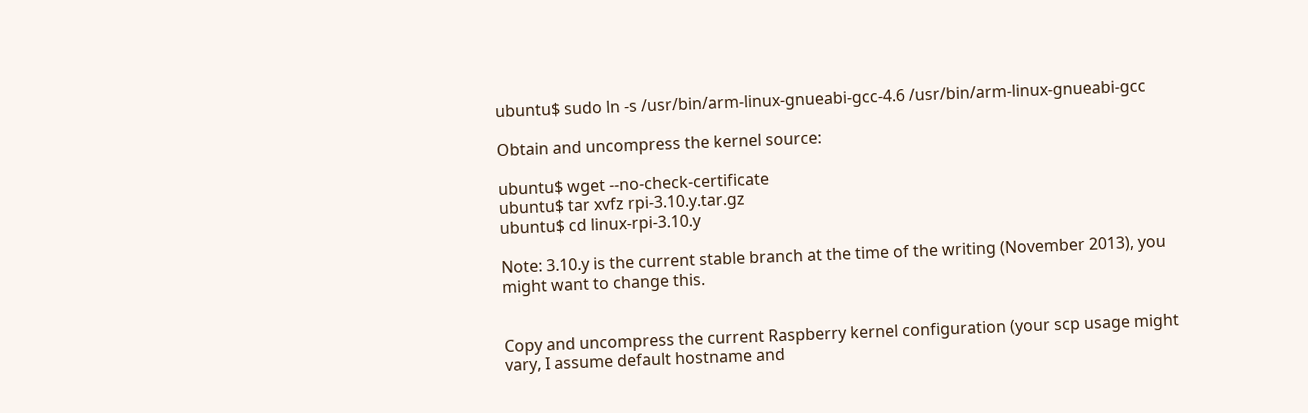ubuntu$ sudo ln -s /usr/bin/arm-linux-gnueabi-gcc-4.6 /usr/bin/arm-linux-gnueabi-gcc

Obtain and uncompress the kernel source:

ubuntu$ wget --no-check-certificate
ubuntu$ tar xvfz rpi-3.10.y.tar.gz
ubuntu$ cd linux-rpi-3.10.y

Note: 3.10.y is the current stable branch at the time of the writing (November 2013), you might want to change this.


Copy and uncompress the current Raspberry kernel configuration (your scp usage might vary, I assume default hostname and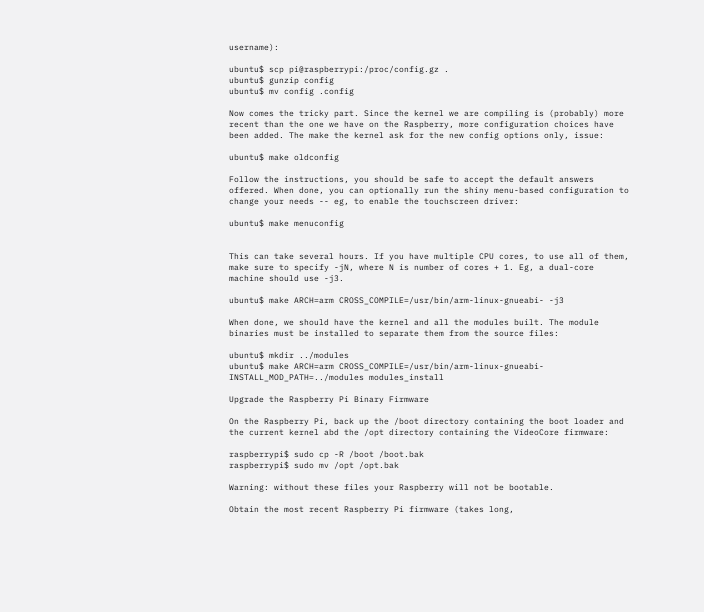username):

ubuntu$ scp pi@raspberrypi:/proc/config.gz .
ubuntu$ gunzip config
ubuntu$ mv config .config

Now comes the tricky part. Since the kernel we are compiling is (probably) more recent than the one we have on the Raspberry, more configuration choices have been added. The make the kernel ask for the new config options only, issue:

ubuntu$ make oldconfig

Follow the instructions, you should be safe to accept the default answers offered. When done, you can optionally run the shiny menu-based configuration to change your needs -- eg, to enable the touchscreen driver:

ubuntu$ make menuconfig


This can take several hours. If you have multiple CPU cores, to use all of them, make sure to specify -jN, where N is number of cores + 1. Eg, a dual-core machine should use -j3.

ubuntu$ make ARCH=arm CROSS_COMPILE=/usr/bin/arm-linux-gnueabi- -j3

When done, we should have the kernel and all the modules built. The module binaries must be installed to separate them from the source files:

ubuntu$ mkdir ../modules
ubuntu$ make ARCH=arm CROSS_COMPILE=/usr/bin/arm-linux-gnueabi- INSTALL_MOD_PATH=../modules modules_install

Upgrade the Raspberry Pi Binary Firmware

On the Raspberry Pi, back up the /boot directory containing the boot loader and the current kernel abd the /opt directory containing the VideoCore firmware:

raspberrypi$ sudo cp -R /boot /boot.bak
raspberrypi$ sudo mv /opt /opt.bak

Warning: without these files your Raspberry will not be bootable.

Obtain the most recent Raspberry Pi firmware (takes long,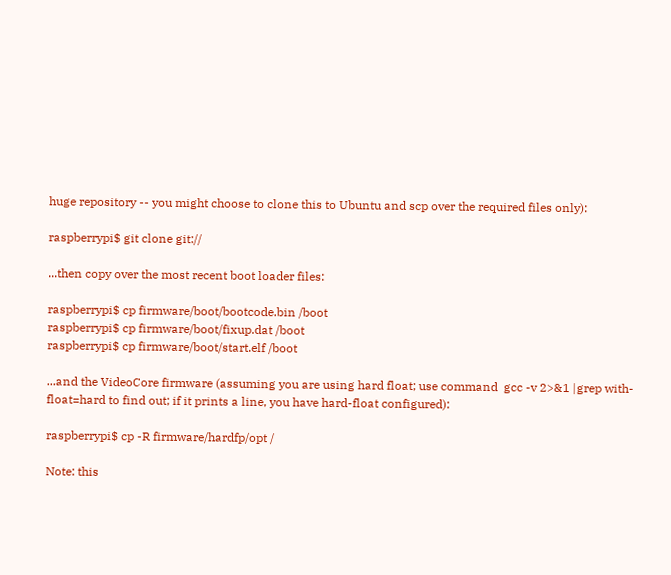huge repository -- you might choose to clone this to Ubuntu and scp over the required files only):

raspberrypi$ git clone git://

...then copy over the most recent boot loader files:

raspberrypi$ cp firmware/boot/bootcode.bin /boot
raspberrypi$ cp firmware/boot/fixup.dat /boot
raspberrypi$ cp firmware/boot/start.elf /boot

...and the VideoCore firmware (assuming you are using hard float; use command  gcc -v 2>&1 |grep with-float=hard to find out; if it prints a line, you have hard-float configured):

raspberrypi$ cp -R firmware/hardfp/opt /

Note: this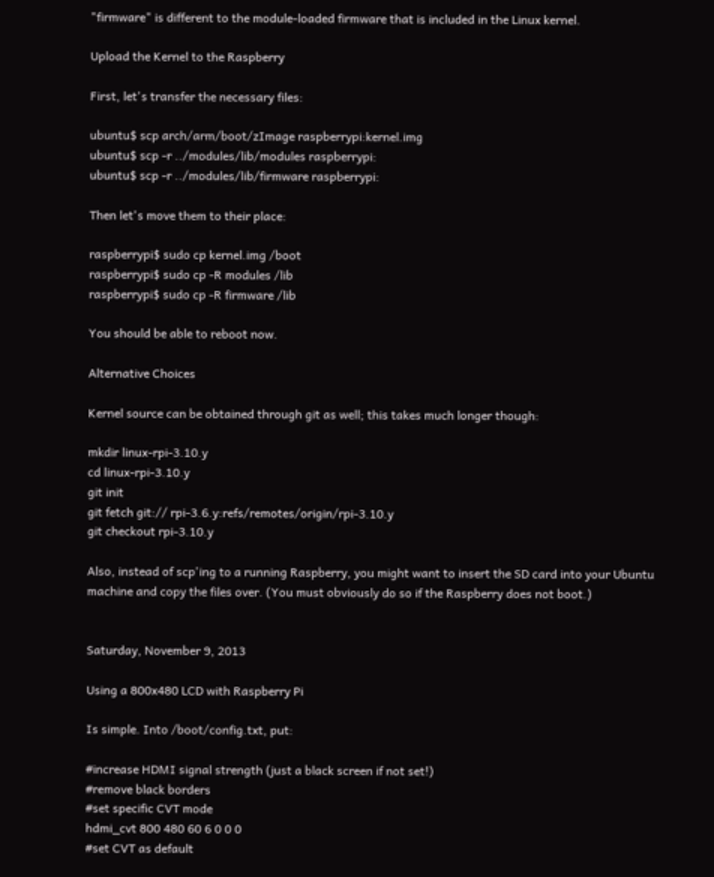"firmware" is different to the module-loaded firmware that is included in the Linux kernel.

Upload the Kernel to the Raspberry

First, let's transfer the necessary files:

ubuntu$ scp arch/arm/boot/zImage raspberrypi:kernel.img
ubuntu$ scp -r ../modules/lib/modules raspberrypi:
ubuntu$ scp -r ../modules/lib/firmware raspberrypi:

Then let's move them to their place:

raspberrypi$ sudo cp kernel.img /boot
raspberrypi$ sudo cp -R modules /lib
raspberrypi$ sudo cp -R firmware /lib

You should be able to reboot now.

Alternative Choices

Kernel source can be obtained through git as well; this takes much longer though:

mkdir linux-rpi-3.10.y
cd linux-rpi-3.10.y
git init
git fetch git:// rpi-3.6.y:refs/remotes/origin/rpi-3.10.y
git checkout rpi-3.10.y

Also, instead of scp'ing to a running Raspberry, you might want to insert the SD card into your Ubuntu machine and copy the files over. (You must obviously do so if the Raspberry does not boot.)


Saturday, November 9, 2013

Using a 800x480 LCD with Raspberry Pi

Is simple. Into /boot/config.txt, put:

#increase HDMI signal strength (just a black screen if not set!)
#remove black borders
#set specific CVT mode
hdmi_cvt 800 480 60 6 0 0 0
#set CVT as default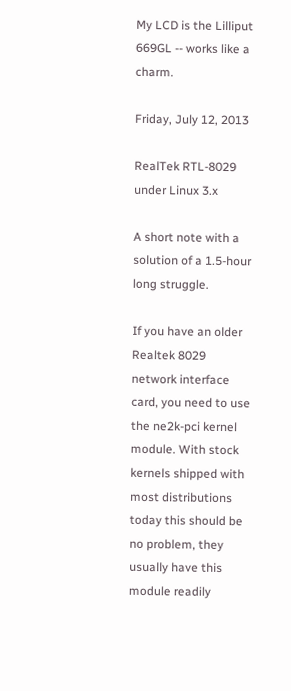My LCD is the Lilliput 669GL -- works like a charm.

Friday, July 12, 2013

RealTek RTL-8029 under Linux 3.x

A short note with a solution of a 1.5-hour long struggle.

If you have an older Realtek 8029 network interface card, you need to use the ne2k-pci kernel module. With stock kernels shipped with most distributions today this should be no problem, they usually have this module readily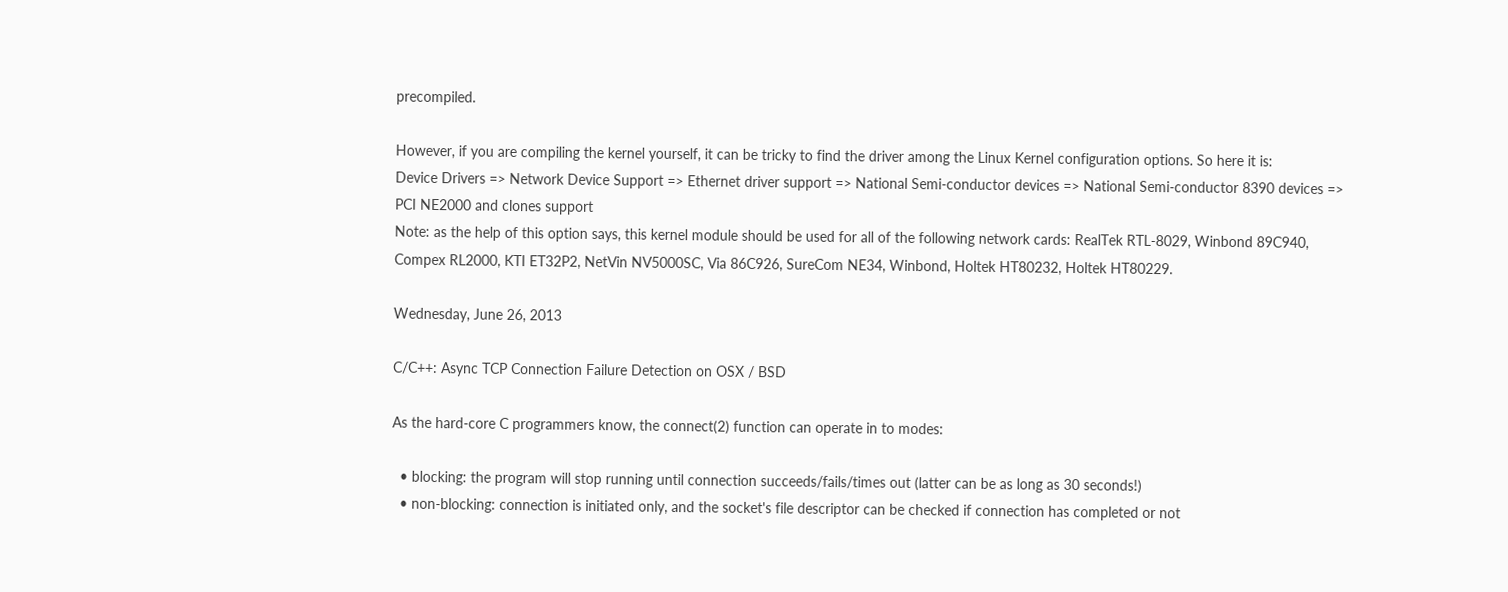precompiled.

However, if you are compiling the kernel yourself, it can be tricky to find the driver among the Linux Kernel configuration options. So here it is:
Device Drivers => Network Device Support => Ethernet driver support => National Semi-conductor devices => National Semi-conductor 8390 devices => PCI NE2000 and clones support
Note: as the help of this option says, this kernel module should be used for all of the following network cards: RealTek RTL-8029, Winbond 89C940, Compex RL2000, KTI ET32P2, NetVin NV5000SC, Via 86C926, SureCom NE34, Winbond, Holtek HT80232, Holtek HT80229.

Wednesday, June 26, 2013

C/C++: Async TCP Connection Failure Detection on OSX / BSD

As the hard-core C programmers know, the connect(2) function can operate in to modes:

  • blocking: the program will stop running until connection succeeds/fails/times out (latter can be as long as 30 seconds!)
  • non-blocking: connection is initiated only, and the socket's file descriptor can be checked if connection has completed or not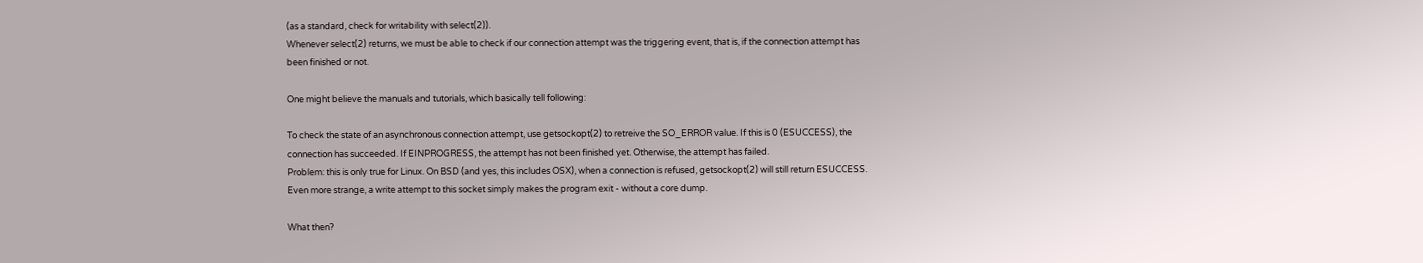(as a standard, check for writability with select(2)).
Whenever select(2) returns, we must be able to check if our connection attempt was the triggering event, that is, if the connection attempt has been finished or not.

One might believe the manuals and tutorials, which basically tell following:

To check the state of an asynchronous connection attempt, use getsockopt(2) to retreive the SO_ERROR value. If this is 0 (ESUCCESS), the connection has succeeded. If EINPROGRESS, the attempt has not been finished yet. Otherwise, the attempt has failed.
Problem: this is only true for Linux. On BSD (and yes, this includes OSX), when a connection is refused, getsockopt(2) will still return ESUCCESS. Even more strange, a write attempt to this socket simply makes the program exit - without a core dump.

What then?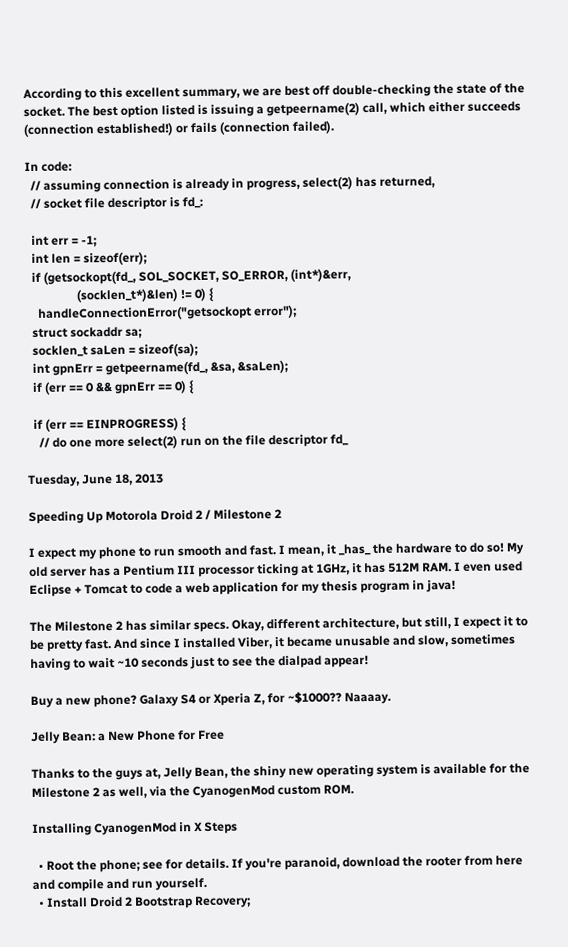According to this excellent summary, we are best off double-checking the state of the socket. The best option listed is issuing a getpeername(2) call, which either succeeds (connection established!) or fails (connection failed).

In code:
  // assuming connection is already in progress, select(2) has returned,
  // socket file descriptor is fd_:

  int err = -1;
  int len = sizeof(err);
  if (getsockopt(fd_, SOL_SOCKET, SO_ERROR, (int*)&err,
                 (socklen_t*)&len) != 0) {
    handleConnectionError("getsockopt error");
  struct sockaddr sa;
  socklen_t saLen = sizeof(sa);
  int gpnErr = getpeername(fd_, &sa, &saLen);
  if (err == 0 && gpnErr == 0) {

  if (err == EINPROGRESS) {
    // do one more select(2) run on the file descriptor fd_

Tuesday, June 18, 2013

Speeding Up Motorola Droid 2 / Milestone 2

I expect my phone to run smooth and fast. I mean, it _has_ the hardware to do so! My old server has a Pentium III processor ticking at 1GHz, it has 512M RAM. I even used Eclipse + Tomcat to code a web application for my thesis program in java!

The Milestone 2 has similar specs. Okay, different architecture, but still, I expect it to be pretty fast. And since I installed Viber, it became unusable and slow, sometimes having to wait ~10 seconds just to see the dialpad appear!

Buy a new phone? Galaxy S4 or Xperia Z, for ~$1000?? Naaaay.

Jelly Bean: a New Phone for Free

Thanks to the guys at, Jelly Bean, the shiny new operating system is available for the Milestone 2 as well, via the CyanogenMod custom ROM.

Installing CyanogenMod in X Steps

  • Root the phone; see for details. If you're paranoid, download the rooter from here and compile and run yourself.
  • Install Droid 2 Bootstrap Recovery;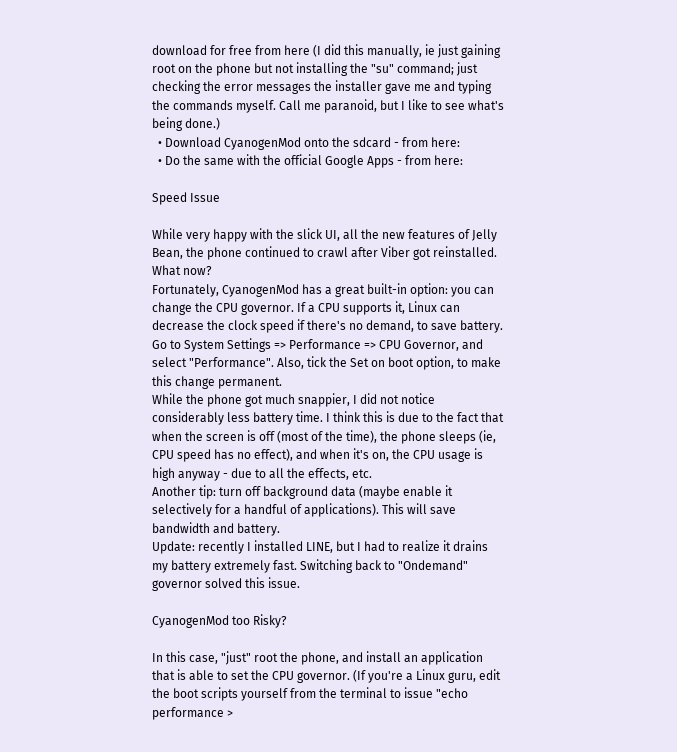download for free from here (I did this manually, ie just gaining root on the phone but not installing the "su" command; just checking the error messages the installer gave me and typing the commands myself. Call me paranoid, but I like to see what's being done.)
  • Download CyanogenMod onto the sdcard - from here:
  • Do the same with the official Google Apps - from here:

Speed Issue

While very happy with the slick UI, all the new features of Jelly Bean, the phone continued to crawl after Viber got reinstalled. What now?
Fortunately, CyanogenMod has a great built-in option: you can change the CPU governor. If a CPU supports it, Linux can decrease the clock speed if there's no demand, to save battery. Go to System Settings => Performance => CPU Governor, and select "Performance". Also, tick the Set on boot option, to make this change permanent.
While the phone got much snappier, I did not notice considerably less battery time. I think this is due to the fact that when the screen is off (most of the time), the phone sleeps (ie, CPU speed has no effect), and when it's on, the CPU usage is high anyway - due to all the effects, etc.
Another tip: turn off background data (maybe enable it selectively for a handful of applications). This will save bandwidth and battery.
Update: recently I installed LINE, but I had to realize it drains my battery extremely fast. Switching back to "Ondemand" governor solved this issue.

CyanogenMod too Risky?

In this case, "just" root the phone, and install an application that is able to set the CPU governor. (If you're a Linux guru, edit the boot scripts yourself from the terminal to issue "echo performance >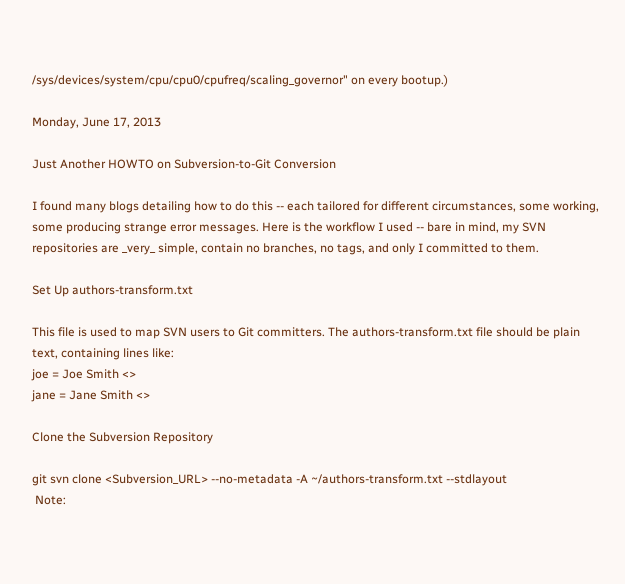/sys/devices/system/cpu/cpu0/cpufreq/scaling_governor" on every bootup.)

Monday, June 17, 2013

Just Another HOWTO on Subversion-to-Git Conversion

I found many blogs detailing how to do this -- each tailored for different circumstances, some working, some producing strange error messages. Here is the workflow I used -- bare in mind, my SVN repositories are _very_ simple, contain no branches, no tags, and only I committed to them.

Set Up authors-transform.txt

This file is used to map SVN users to Git committers. The authors-transform.txt file should be plain text, containing lines like:
joe = Joe Smith <>
jane = Jane Smith <>

Clone the Subversion Repository

git svn clone <Subversion_URL> --no-metadata -A ~/authors-transform.txt --stdlayout
 Note: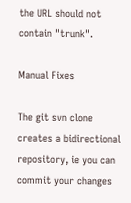the URL should not contain "trunk".

Manual Fixes

The git svn clone creates a bidirectional repository, ie you can commit your changes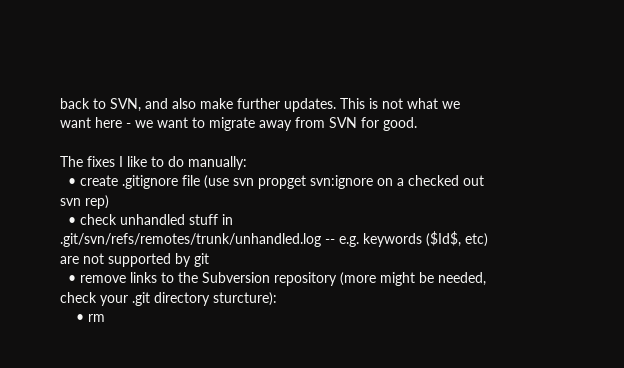back to SVN, and also make further updates. This is not what we want here - we want to migrate away from SVN for good.

The fixes I like to do manually:
  • create .gitignore file (use svn propget svn:ignore on a checked out svn rep)
  • check unhandled stuff in .git/svn/refs/remotes/trunk/unhandled.log -- e.g. keywords ($Id$, etc) are not supported by git
  • remove links to the Subversion repository (more might be needed, check your .git directory sturcture):
    • rm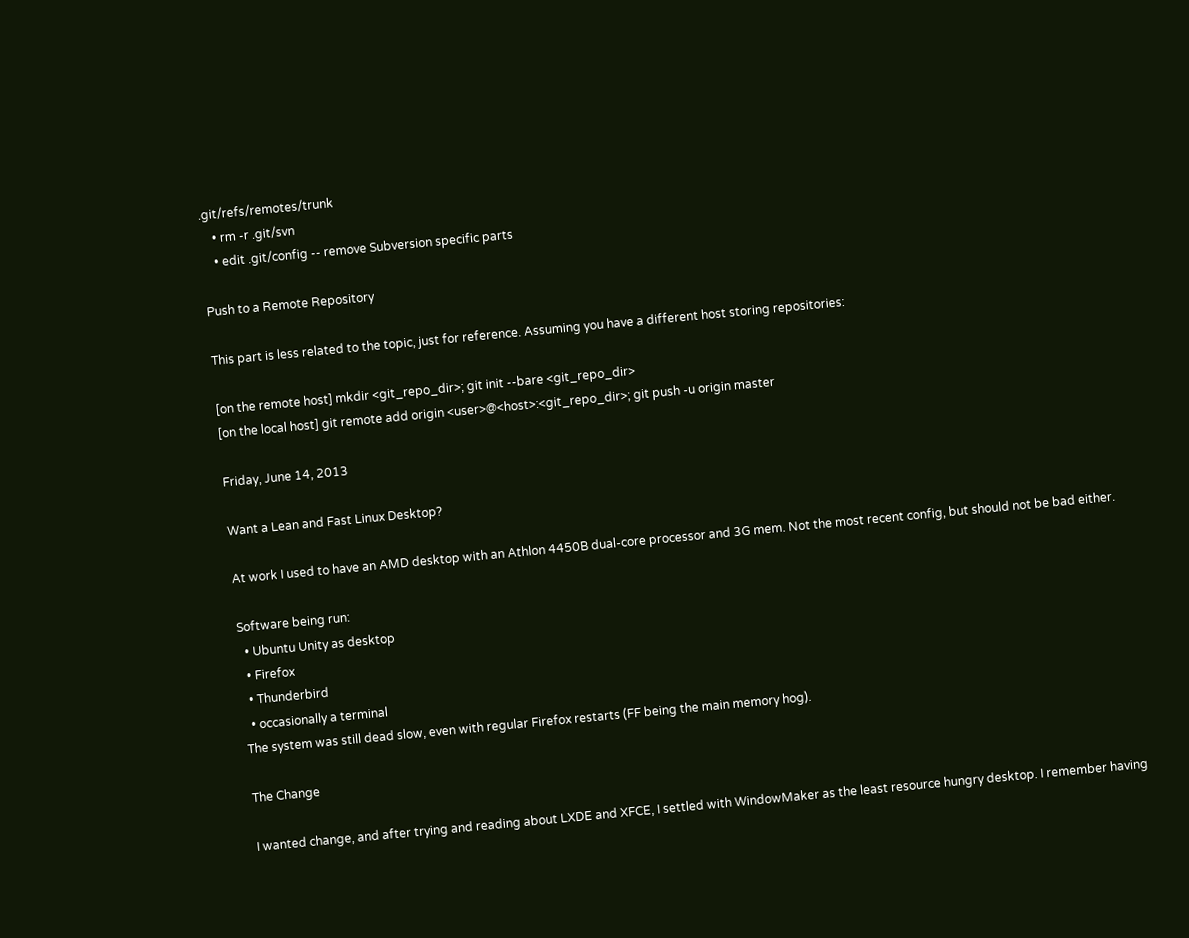.git/refs/remotes/trunk
    • rm -r .git/svn
    • edit .git/config -- remove Subversion specific parts

Push to a Remote Repository

This part is less related to the topic, just for reference. Assuming you have a different host storing repositories:

[on the remote host] mkdir <git_repo_dir>; git init --bare <git_repo_dir>
[on the local host] git remote add origin <user>@<host>:<git_repo_dir>; git push -u origin master

Friday, June 14, 2013

Want a Lean and Fast Linux Desktop?

At work I used to have an AMD desktop with an Athlon 4450B dual-core processor and 3G mem. Not the most recent config, but should not be bad either.

Software being run:
  • Ubuntu Unity as desktop
  • Firefox
  • Thunderbird
  • occasionally a terminal
The system was still dead slow, even with regular Firefox restarts (FF being the main memory hog).

The Change

I wanted change, and after trying and reading about LXDE and XFCE, I settled with WindowMaker as the least resource hungry desktop. I remember having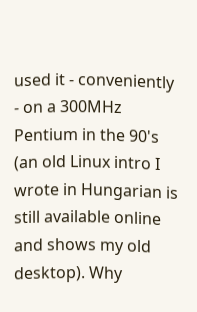used it - conveniently - on a 300MHz Pentium in the 90's (an old Linux intro I wrote in Hungarian is still available online and shows my old desktop). Why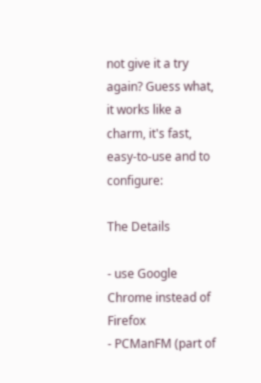not give it a try again? Guess what, it works like a charm, it's fast, easy-to-use and to configure:

The Details

- use Google Chrome instead of Firefox
- PCManFM (part of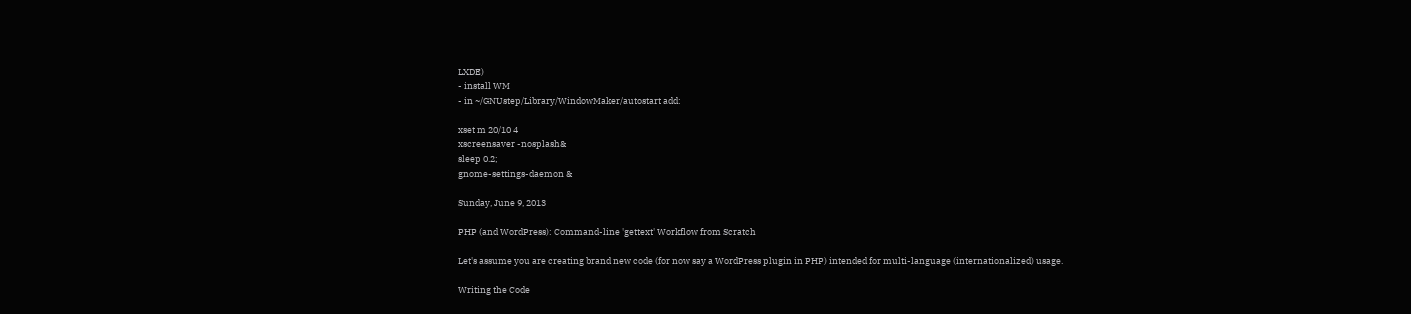LXDE)
- install WM
- in ~/GNUstep/Library/WindowMaker/autostart add:

xset m 20/10 4
xscreensaver -nosplash&
sleep 0.2;
gnome-settings-daemon &

Sunday, June 9, 2013

PHP (and WordPress): Command-line 'gettext' Workflow from Scratch

Let's assume you are creating brand new code (for now say a WordPress plugin in PHP) intended for multi-language (internationalized) usage.

Writing the Code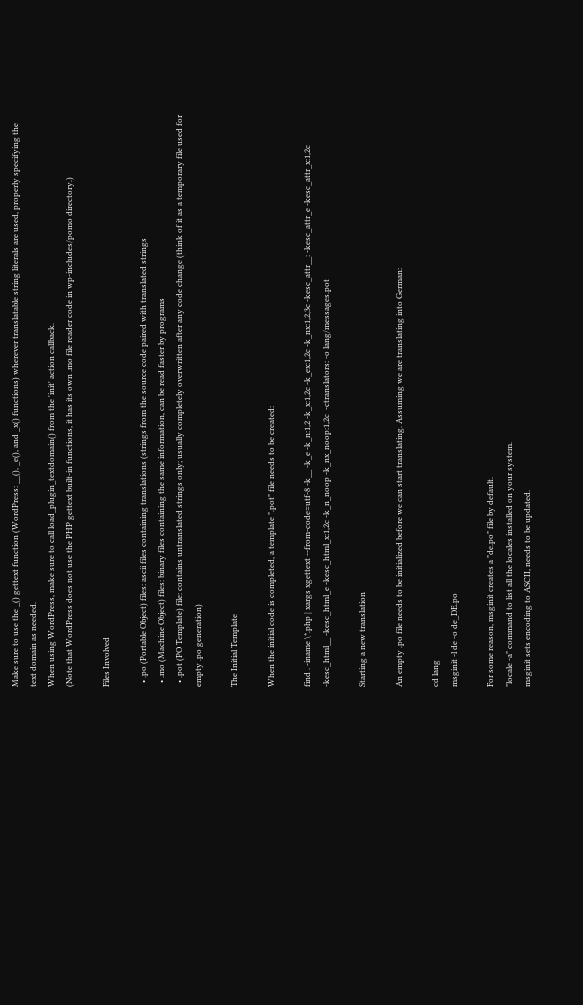Make sure to use the _() gettext function (WordPress: __(), _e(), and _x() functions) wherever translatable string literals are used, properly specifying the text domain as needed.
When using WordPress, make sure to call load_plugin_textdomain() from the 'init' action callback.
(Note that WordPress does not use the PHP gettext built-in functions, it has its own .mo file reader code in wp-includes/pomo directory.)

Files Involved

  • .po (Portable Object) files: ascii files containing translations (strings from the source code paired with translated strings
  • .mo (Machine Object) files: binary files containing the same information, can be read faster by programs
  • .pot (PO Template) file: contains untranslated strings only; usually completely overwritten after any code change (think of it as a temporary file used for empty .po generation)

The Initial Template

When the initial code is completed, a template ".pot" file needs to be created:

find . -iname \*.php | xargs xgettext --from-code=utf-8 -k__ -k_e -k_n:1,2 -k_x:1,2c -k_ex:1,2c -k_nx:1,2,3c -kesc_attr__: -kesc_attr_e -kesc_attr_x:1,2c -kesc_html__ -kesc_html_e -kesc_html_x:1,2c -k_n_noop -k_nx_noop:1,2c  -ctranslators: -o lang/messages.pot

Starting a new translation

An empty .po file needs to be initialized before we can start translating. Assuming we are translating into German:

cd lang
msginit -l de -o de_DE.po

For some reason, msginit creates a "de.po" file by default.
"locale -a" command to list all the locales installed on your system.
msginit sets encoding to ASCII, needs to be updated.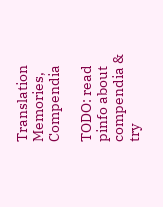Translation Memories, Compendia

TODO: read pinfo about compendia & try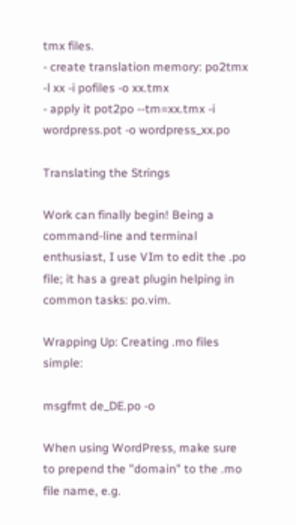tmx files.
- create translation memory: po2tmx -l xx -i pofiles -o xx.tmx
- apply it pot2po --tm=xx.tmx -i wordpress.pot -o wordpress_xx.po

Translating the Strings

Work can finally begin! Being a command-line and terminal enthusiast, I use VIm to edit the .po file; it has a great plugin helping in common tasks: po.vim.

Wrapping Up: Creating .mo files simple:

msgfmt de_DE.po -o

When using WordPress, make sure to prepend the "domain" to the .mo file name, e.g.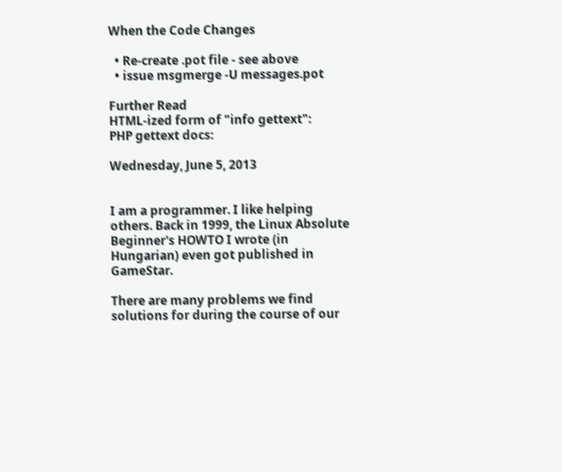When the Code Changes

  • Re-create .pot file - see above
  • issue msgmerge -U messages.pot

Further Read
HTML-ized form of "info gettext":
PHP gettext docs:

Wednesday, June 5, 2013


I am a programmer. I like helping others. Back in 1999, the Linux Absolute Beginner's HOWTO I wrote (in Hungarian) even got published in GameStar.

There are many problems we find solutions for during the course of our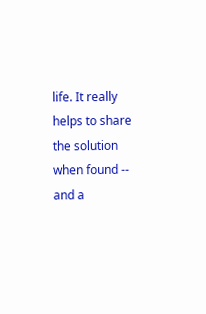life. It really helps to share the solution when found -- and a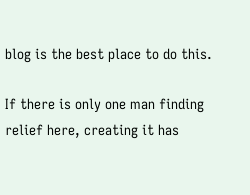blog is the best place to do this.

If there is only one man finding relief here, creating it has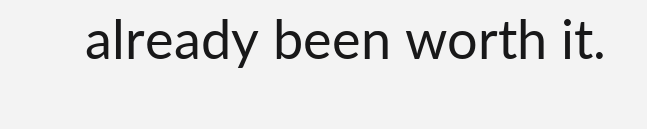already been worth it.